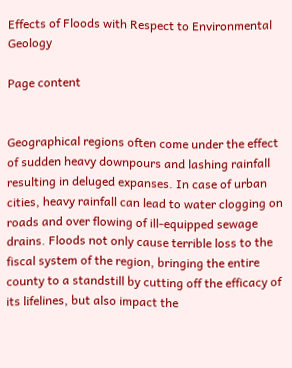Effects of Floods with Respect to Environmental Geology

Page content


Geographical regions often come under the effect of sudden heavy downpours and lashing rainfall resulting in deluged expanses. In case of urban cities, heavy rainfall can lead to water clogging on roads and over flowing of ill-equipped sewage drains. Floods not only cause terrible loss to the fiscal system of the region, bringing the entire county to a standstill by cutting off the efficacy of its lifelines, but also impact the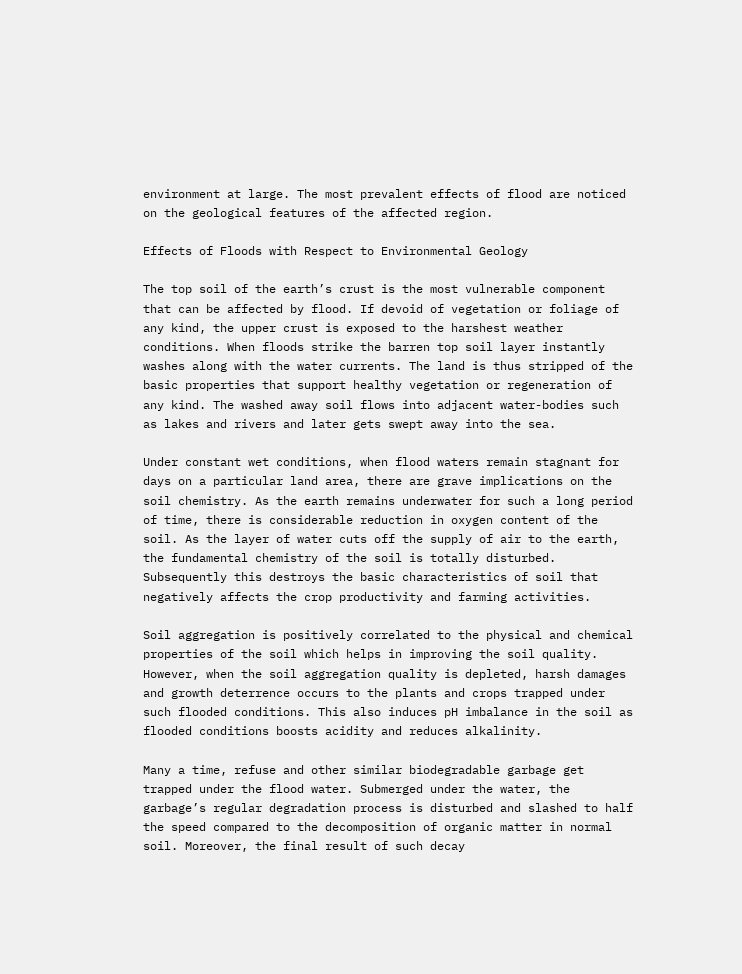environment at large. The most prevalent effects of flood are noticed on the geological features of the affected region.

Effects of Floods with Respect to Environmental Geology

The top soil of the earth’s crust is the most vulnerable component that can be affected by flood. If devoid of vegetation or foliage of any kind, the upper crust is exposed to the harshest weather conditions. When floods strike the barren top soil layer instantly washes along with the water currents. The land is thus stripped of the basic properties that support healthy vegetation or regeneration of any kind. The washed away soil flows into adjacent water-bodies such as lakes and rivers and later gets swept away into the sea.

Under constant wet conditions, when flood waters remain stagnant for days on a particular land area, there are grave implications on the soil chemistry. As the earth remains underwater for such a long period of time, there is considerable reduction in oxygen content of the soil. As the layer of water cuts off the supply of air to the earth, the fundamental chemistry of the soil is totally disturbed. Subsequently this destroys the basic characteristics of soil that negatively affects the crop productivity and farming activities.

Soil aggregation is positively correlated to the physical and chemical properties of the soil which helps in improving the soil quality. However, when the soil aggregation quality is depleted, harsh damages and growth deterrence occurs to the plants and crops trapped under such flooded conditions. This also induces pH imbalance in the soil as flooded conditions boosts acidity and reduces alkalinity.

Many a time, refuse and other similar biodegradable garbage get trapped under the flood water. Submerged under the water, the garbage’s regular degradation process is disturbed and slashed to half the speed compared to the decomposition of organic matter in normal soil. Moreover, the final result of such decay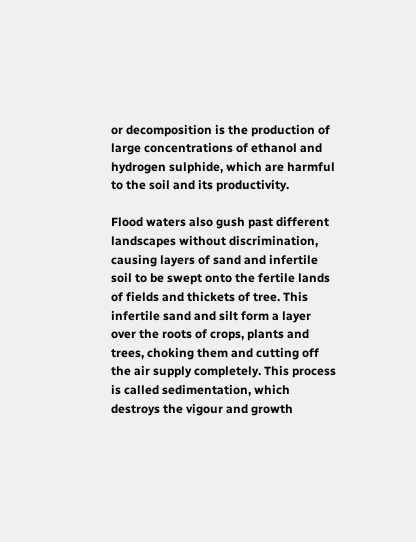or decomposition is the production of large concentrations of ethanol and hydrogen sulphide, which are harmful to the soil and its productivity.

Flood waters also gush past different landscapes without discrimination, causing layers of sand and infertile soil to be swept onto the fertile lands of fields and thickets of tree. This infertile sand and silt form a layer over the roots of crops, plants and trees, choking them and cutting off the air supply completely. This process is called sedimentation, which destroys the vigour and growth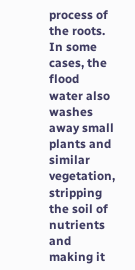process of the roots. In some cases, the flood water also washes away small plants and similar vegetation, stripping the soil of nutrients and making it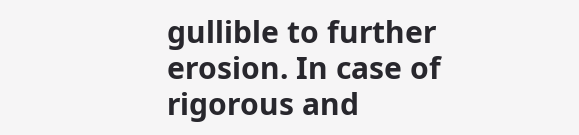gullible to further erosion. In case of rigorous and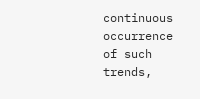continuous occurrence of such trends,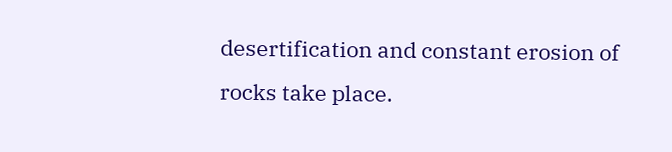desertification and constant erosion of rocks take place.